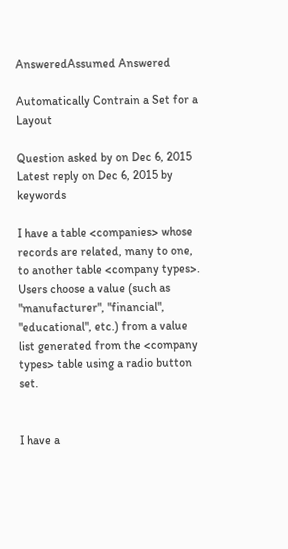AnsweredAssumed Answered

Automatically Contrain a Set for a Layout

Question asked by on Dec 6, 2015
Latest reply on Dec 6, 2015 by keywords

I have a table <companies> whose records are related, many to one, to another table <company types>. Users choose a value (such as "manufacturer", "financial", "educational", etc.) from a value list generated from the <company types> table using a radio button set.


I have a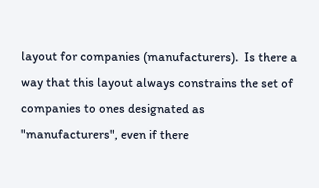layout for companies (manufacturers).  Is there a way that this layout always constrains the set of companies to ones designated as "manufacturers", even if there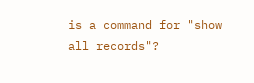is a command for "show all records"?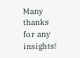Many thanks for any insights!